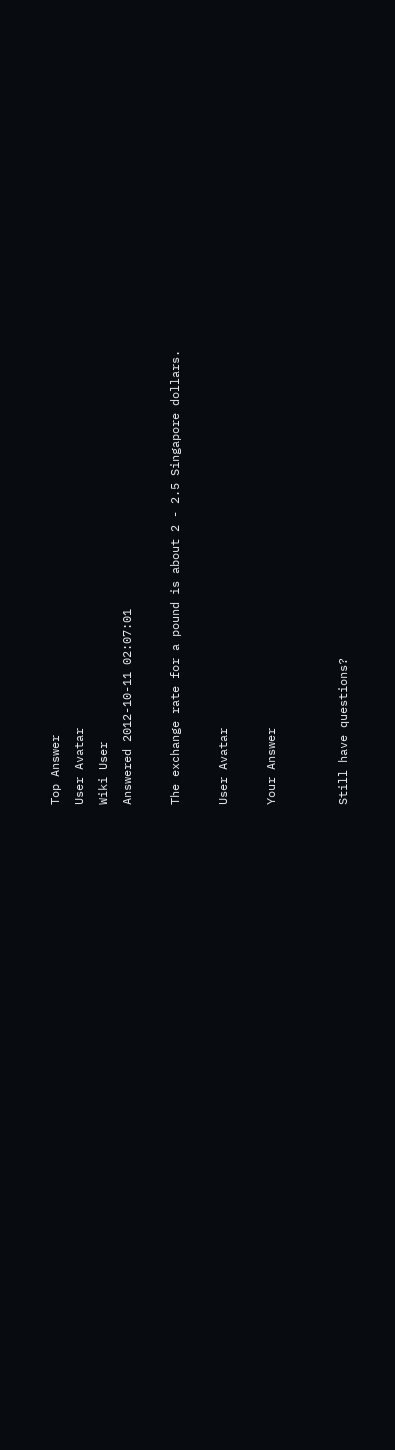Top Answer
User Avatar
Wiki User
Answered 2012-10-11 02:07:01

The exchange rate for a pound is about 2 - 2.5 Singapore dollars.

User Avatar

Your Answer


Still have questions?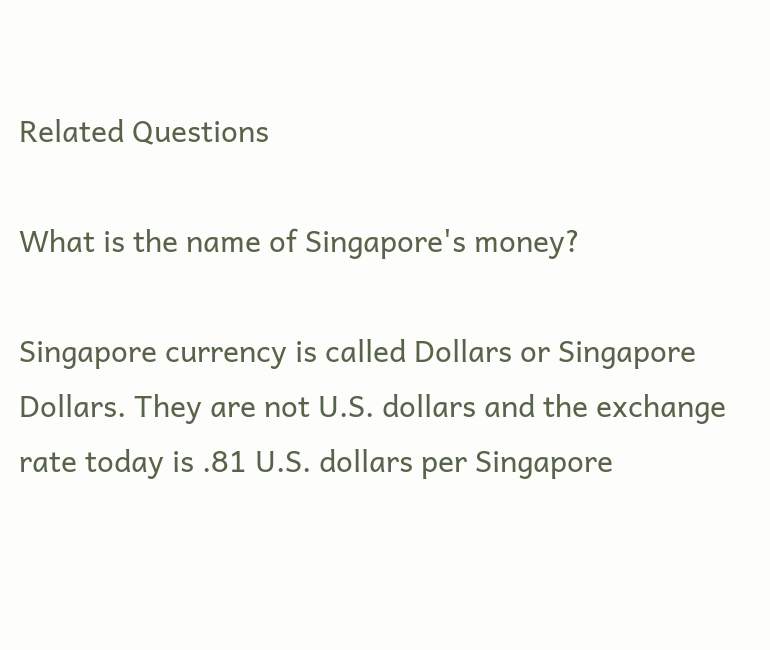Related Questions

What is the name of Singapore's money?

Singapore currency is called Dollars or Singapore Dollars. They are not U.S. dollars and the exchange rate today is .81 U.S. dollars per Singapore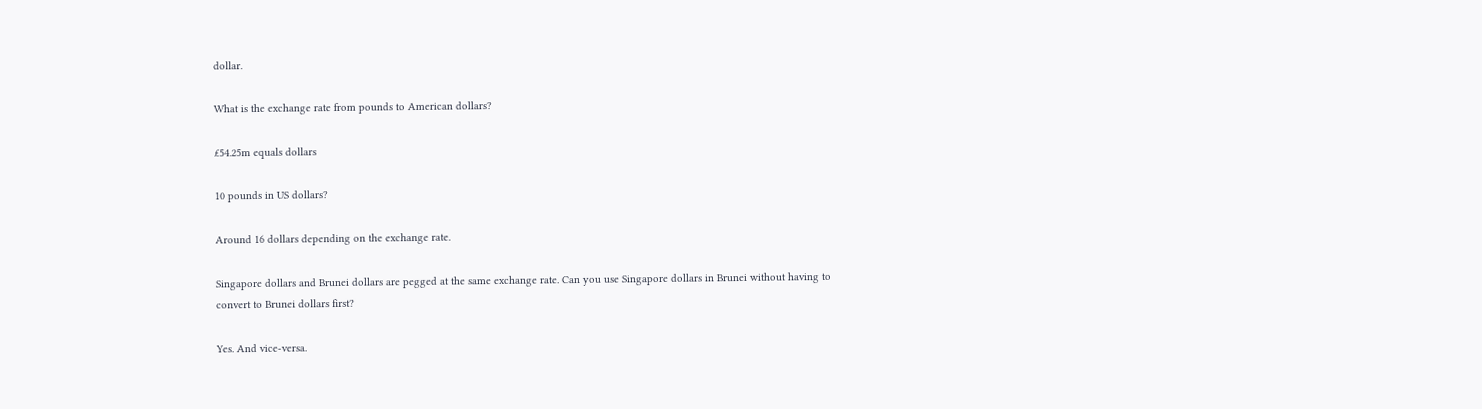dollar.

What is the exchange rate from pounds to American dollars?

£54.25m equals dollars

10 pounds in US dollars?

Around 16 dollars depending on the exchange rate.

Singapore dollars and Brunei dollars are pegged at the same exchange rate. Can you use Singapore dollars in Brunei without having to convert to Brunei dollars first?

Yes. And vice-versa.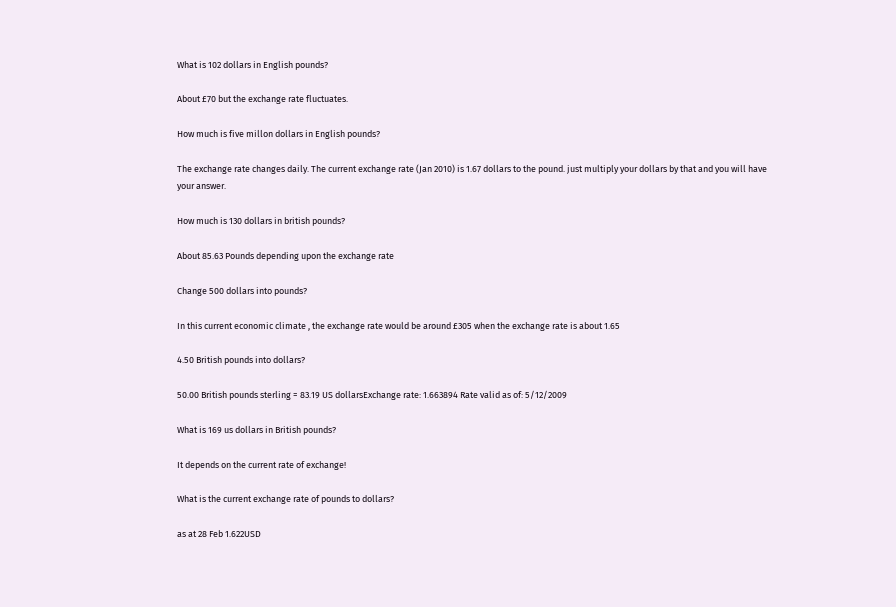What is 102 dollars in English pounds?

About £70 but the exchange rate fluctuates.

How much is five millon dollars in English pounds?

The exchange rate changes daily. The current exchange rate (Jan 2010) is 1.67 dollars to the pound. just multiply your dollars by that and you will have your answer.

How much is 130 dollars in british pounds?

About 85.63 Pounds depending upon the exchange rate

Change 500 dollars into pounds?

In this current economic climate , the exchange rate would be around £305 when the exchange rate is about 1.65

4.50 British pounds into dollars?

50.00 British pounds sterling = 83.19 US dollarsExchange rate: 1.663894 Rate valid as of: 5/12/2009

What is 169 us dollars in British pounds?

It depends on the current rate of exchange!

What is the current exchange rate of pounds to dollars?

as at 28 Feb 1.622USD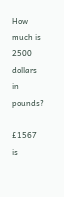How much is 2500 dollars in pounds?

£1567 is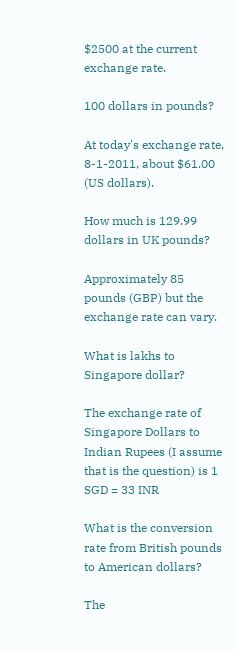$2500 at the current exchange rate.

100 dollars in pounds?

At today's exchange rate, 8-1-2011, about $61.00 (US dollars).

How much is 129.99 dollars in UK pounds?

Approximately 85 pounds (GBP) but the exchange rate can vary.

What is lakhs to Singapore dollar?

The exchange rate of Singapore Dollars to Indian Rupees (I assume that is the question) is 1 SGD = 33 INR

What is the conversion rate from British pounds to American dollars?

The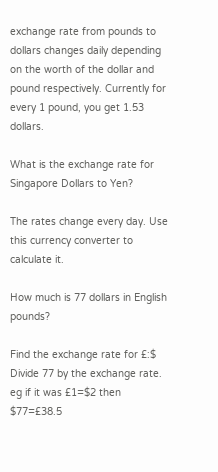exchange rate from pounds to dollars changes daily depending on the worth of the dollar and pound respectively. Currently for every 1 pound, you get 1.53 dollars.

What is the exchange rate for Singapore Dollars to Yen?

The rates change every day. Use this currency converter to calculate it.

How much is 77 dollars in English pounds?

Find the exchange rate for £:$ Divide 77 by the exchange rate. eg if it was £1=$2 then $77=£38.5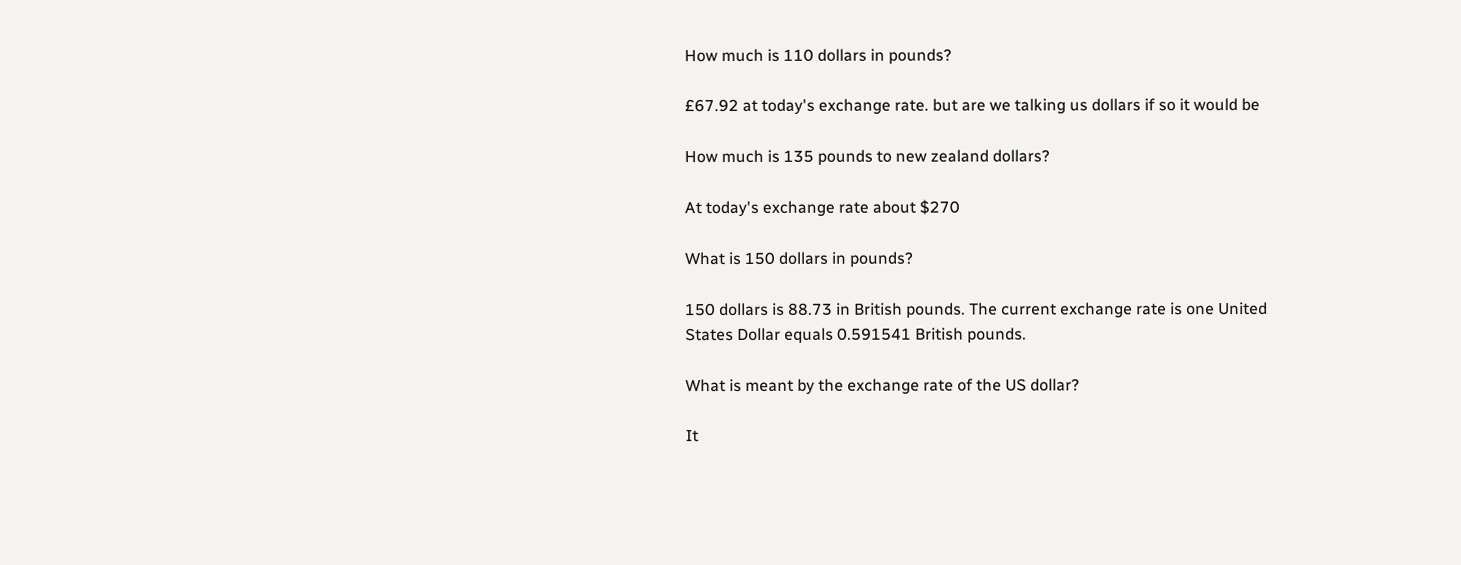How much is 110 dollars in pounds?

£67.92 at today's exchange rate. but are we talking us dollars if so it would be

How much is 135 pounds to new zealand dollars?

At today's exchange rate about $270

What is 150 dollars in pounds?

150 dollars is 88.73 in British pounds. The current exchange rate is one United States Dollar equals 0.591541 British pounds.

What is meant by the exchange rate of the US dollar?

It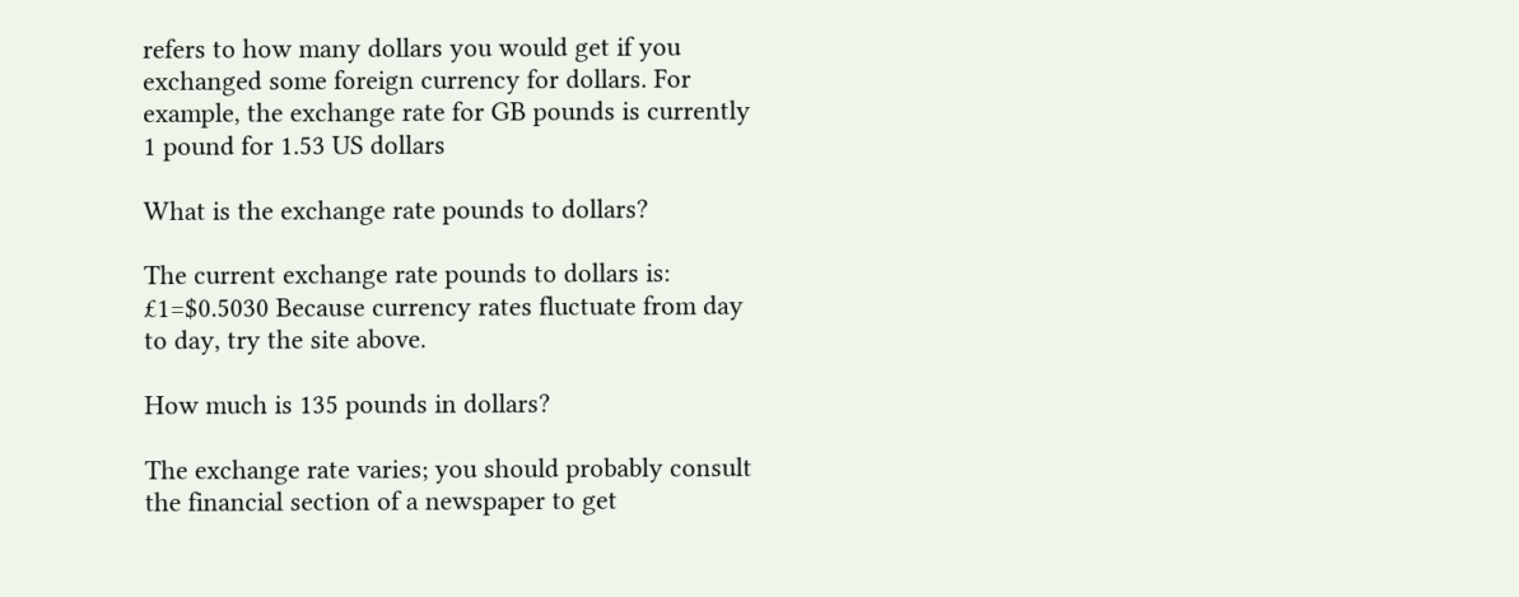refers to how many dollars you would get if you exchanged some foreign currency for dollars. For example, the exchange rate for GB pounds is currently 1 pound for 1.53 US dollars

What is the exchange rate pounds to dollars?

The current exchange rate pounds to dollars is: £1=$0.5030 Because currency rates fluctuate from day to day, try the site above.

How much is 135 pounds in dollars?

The exchange rate varies; you should probably consult the financial section of a newspaper to get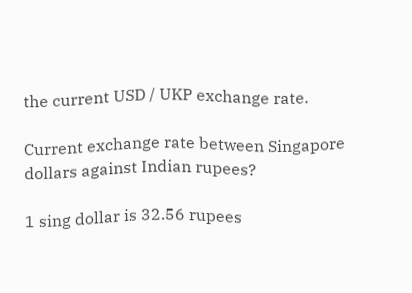the current USD / UKP exchange rate.

Current exchange rate between Singapore dollars against Indian rupees?

1 sing dollar is 32.56 rupees